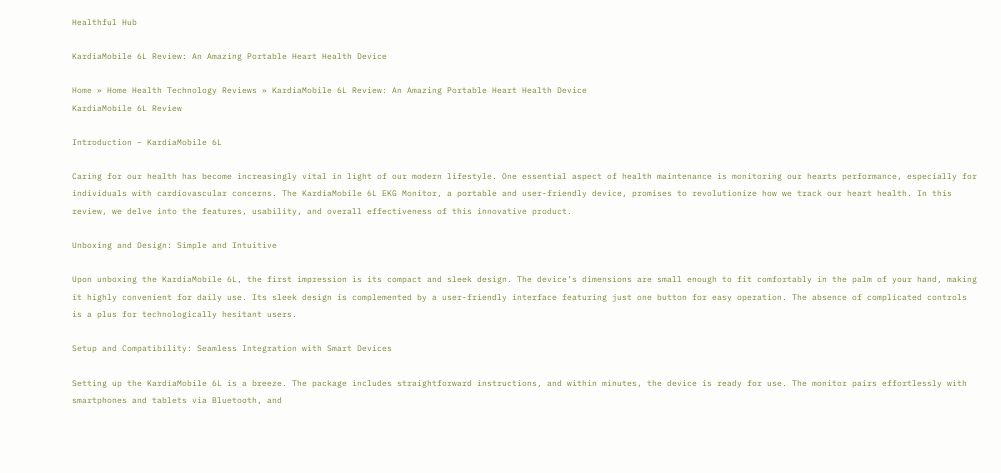Healthful Hub

KardiaMobile 6L Review: An Amazing Portable Heart Health Device

Home » Home Health Technology Reviews » KardiaMobile 6L Review: An Amazing Portable Heart Health Device
KardiaMobile 6L Review

Introduction – KardiaMobile 6L

Caring for our health has become increasingly vital in light of our modern lifestyle. One essential aspect of health maintenance is monitoring our hearts performance, especially for individuals with cardiovascular concerns. The KardiaMobile 6L EKG Monitor, a portable and user-friendly device, promises to revolutionize how we track our heart health. In this review, we delve into the features, usability, and overall effectiveness of this innovative product.

Unboxing and Design: Simple and Intuitive

Upon unboxing the KardiaMobile 6L, the first impression is its compact and sleek design. The device’s dimensions are small enough to fit comfortably in the palm of your hand, making it highly convenient for daily use. Its sleek design is complemented by a user-friendly interface featuring just one button for easy operation. The absence of complicated controls is a plus for technologically hesitant users.

Setup and Compatibility: Seamless Integration with Smart Devices

Setting up the KardiaMobile 6L is a breeze. The package includes straightforward instructions, and within minutes, the device is ready for use. The monitor pairs effortlessly with smartphones and tablets via Bluetooth, and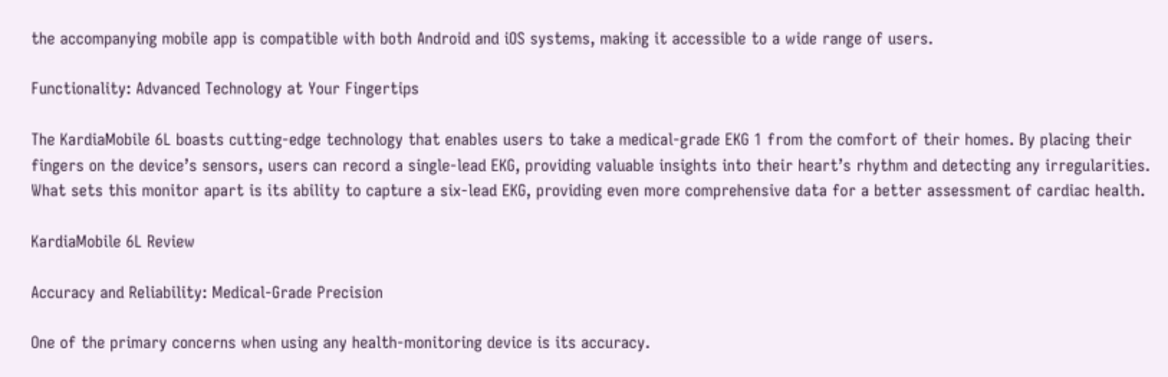the accompanying mobile app is compatible with both Android and iOS systems, making it accessible to a wide range of users.

Functionality: Advanced Technology at Your Fingertips

The KardiaMobile 6L boasts cutting-edge technology that enables users to take a medical-grade EKG 1 from the comfort of their homes. By placing their fingers on the device’s sensors, users can record a single-lead EKG, providing valuable insights into their heart’s rhythm and detecting any irregularities. What sets this monitor apart is its ability to capture a six-lead EKG, providing even more comprehensive data for a better assessment of cardiac health.

KardiaMobile 6L Review

Accuracy and Reliability: Medical-Grade Precision

One of the primary concerns when using any health-monitoring device is its accuracy.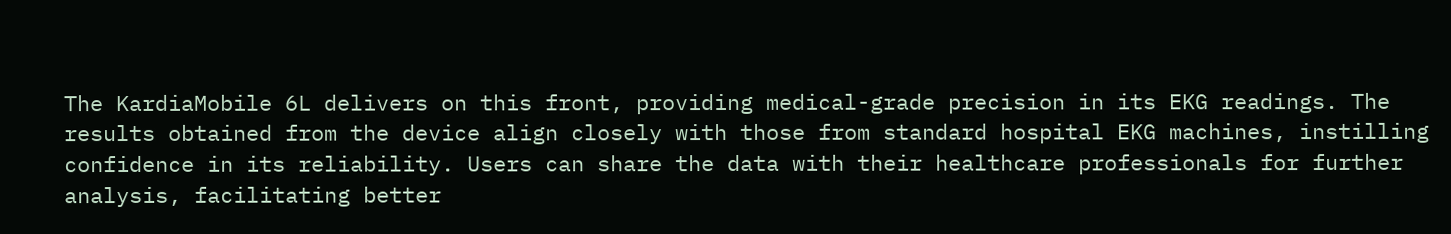The KardiaMobile 6L delivers on this front, providing medical-grade precision in its EKG readings. The results obtained from the device align closely with those from standard hospital EKG machines, instilling confidence in its reliability. Users can share the data with their healthcare professionals for further analysis, facilitating better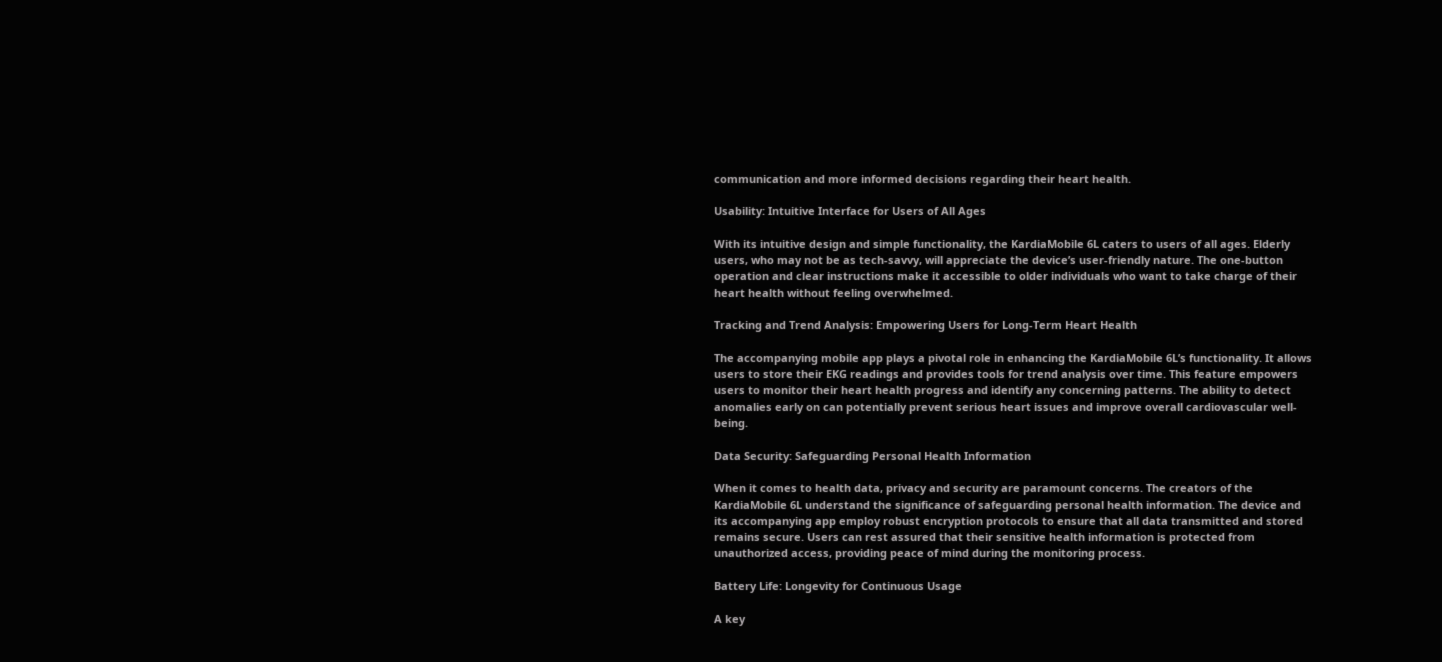communication and more informed decisions regarding their heart health.

Usability: Intuitive Interface for Users of All Ages

With its intuitive design and simple functionality, the KardiaMobile 6L caters to users of all ages. Elderly users, who may not be as tech-savvy, will appreciate the device’s user-friendly nature. The one-button operation and clear instructions make it accessible to older individuals who want to take charge of their heart health without feeling overwhelmed.

Tracking and Trend Analysis: Empowering Users for Long-Term Heart Health

The accompanying mobile app plays a pivotal role in enhancing the KardiaMobile 6L’s functionality. It allows users to store their EKG readings and provides tools for trend analysis over time. This feature empowers users to monitor their heart health progress and identify any concerning patterns. The ability to detect anomalies early on can potentially prevent serious heart issues and improve overall cardiovascular well-being.

Data Security: Safeguarding Personal Health Information

When it comes to health data, privacy and security are paramount concerns. The creators of the KardiaMobile 6L understand the significance of safeguarding personal health information. The device and its accompanying app employ robust encryption protocols to ensure that all data transmitted and stored remains secure. Users can rest assured that their sensitive health information is protected from unauthorized access, providing peace of mind during the monitoring process.

Battery Life: Longevity for Continuous Usage

A key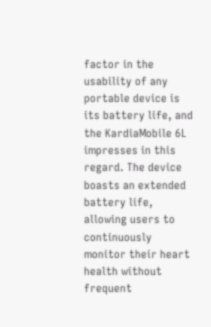factor in the usability of any portable device is its battery life, and the KardiaMobile 6L impresses in this regard. The device boasts an extended battery life, allowing users to continuously monitor their heart health without frequent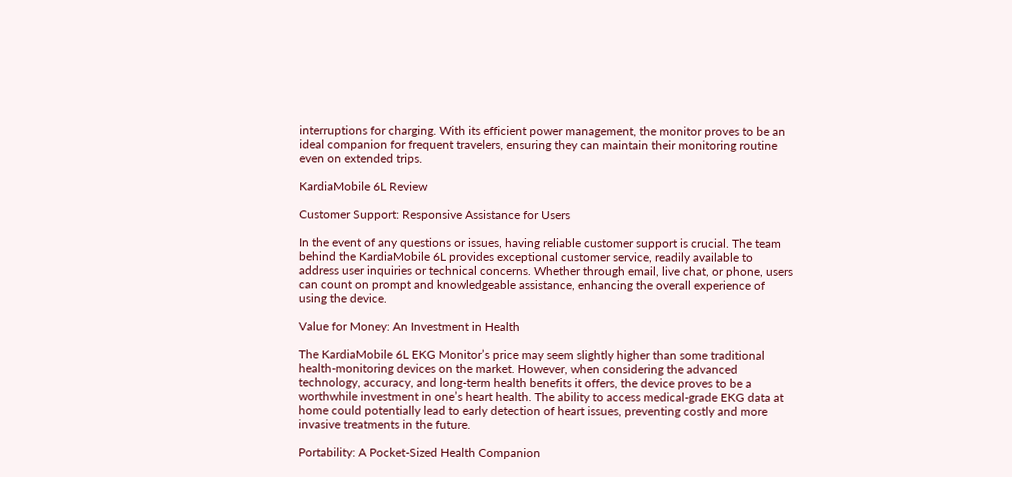interruptions for charging. With its efficient power management, the monitor proves to be an ideal companion for frequent travelers, ensuring they can maintain their monitoring routine even on extended trips.

KardiaMobile 6L Review

Customer Support: Responsive Assistance for Users

In the event of any questions or issues, having reliable customer support is crucial. The team behind the KardiaMobile 6L provides exceptional customer service, readily available to address user inquiries or technical concerns. Whether through email, live chat, or phone, users can count on prompt and knowledgeable assistance, enhancing the overall experience of using the device.

Value for Money: An Investment in Health

The KardiaMobile 6L EKG Monitor’s price may seem slightly higher than some traditional health-monitoring devices on the market. However, when considering the advanced technology, accuracy, and long-term health benefits it offers, the device proves to be a worthwhile investment in one’s heart health. The ability to access medical-grade EKG data at home could potentially lead to early detection of heart issues, preventing costly and more invasive treatments in the future.

Portability: A Pocket-Sized Health Companion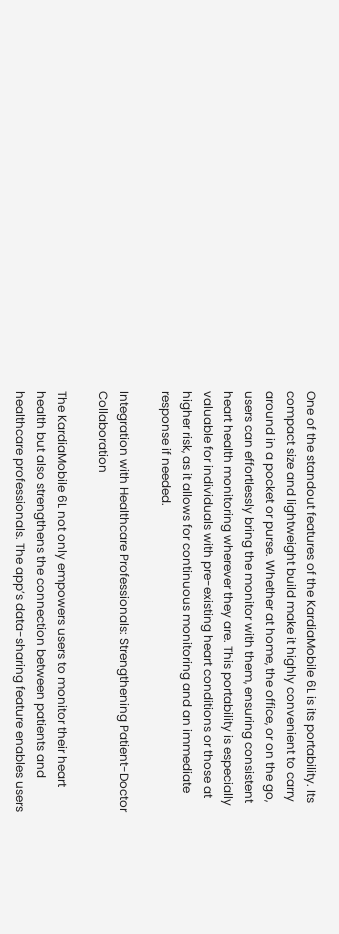One of the standout features of the KardiaMobile 6L is its portability. Its compact size and lightweight build make it highly convenient to carry around in a pocket or purse. Whether at home, the office, or on the go, users can effortlessly bring the monitor with them, ensuring consistent heart health monitoring wherever they are. This portability is especially valuable for individuals with pre-existing heart conditions or those at higher risk, as it allows for continuous monitoring and an immediate response if needed.

Integration with Healthcare Professionals: Strengthening Patient-Doctor Collaboration

The KardiaMobile 6L not only empowers users to monitor their heart health but also strengthens the connection between patients and healthcare professionals. The app’s data-sharing feature enables users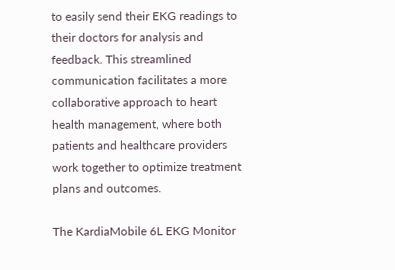to easily send their EKG readings to their doctors for analysis and feedback. This streamlined communication facilitates a more collaborative approach to heart health management, where both patients and healthcare providers work together to optimize treatment plans and outcomes.

The KardiaMobile 6L EKG Monitor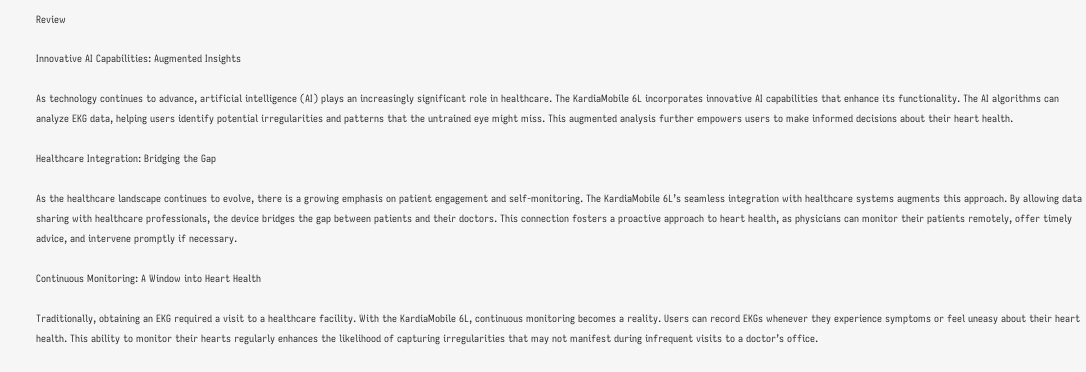Review

Innovative AI Capabilities: Augmented Insights

As technology continues to advance, artificial intelligence (AI) plays an increasingly significant role in healthcare. The KardiaMobile 6L incorporates innovative AI capabilities that enhance its functionality. The AI algorithms can analyze EKG data, helping users identify potential irregularities and patterns that the untrained eye might miss. This augmented analysis further empowers users to make informed decisions about their heart health.

Healthcare Integration: Bridging the Gap

As the healthcare landscape continues to evolve, there is a growing emphasis on patient engagement and self-monitoring. The KardiaMobile 6L’s seamless integration with healthcare systems augments this approach. By allowing data sharing with healthcare professionals, the device bridges the gap between patients and their doctors. This connection fosters a proactive approach to heart health, as physicians can monitor their patients remotely, offer timely advice, and intervene promptly if necessary.

Continuous Monitoring: A Window into Heart Health

Traditionally, obtaining an EKG required a visit to a healthcare facility. With the KardiaMobile 6L, continuous monitoring becomes a reality. Users can record EKGs whenever they experience symptoms or feel uneasy about their heart health. This ability to monitor their hearts regularly enhances the likelihood of capturing irregularities that may not manifest during infrequent visits to a doctor’s office.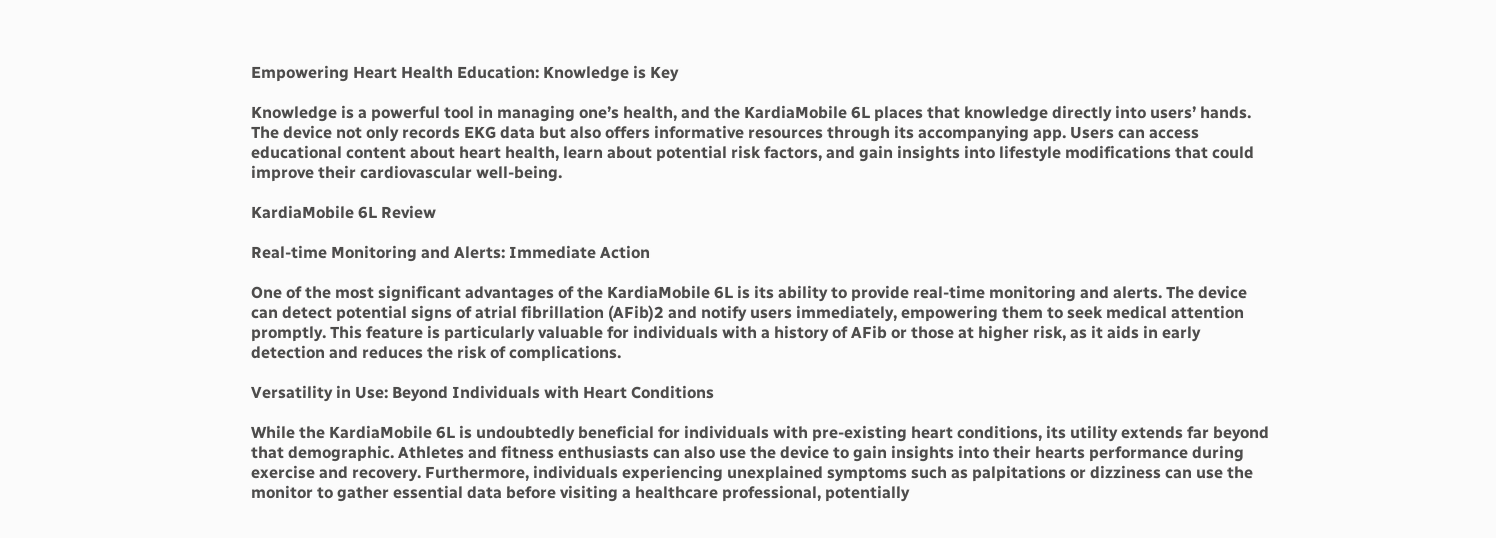Empowering Heart Health Education: Knowledge is Key

Knowledge is a powerful tool in managing one’s health, and the KardiaMobile 6L places that knowledge directly into users’ hands. The device not only records EKG data but also offers informative resources through its accompanying app. Users can access educational content about heart health, learn about potential risk factors, and gain insights into lifestyle modifications that could improve their cardiovascular well-being.

KardiaMobile 6L Review

Real-time Monitoring and Alerts: Immediate Action

One of the most significant advantages of the KardiaMobile 6L is its ability to provide real-time monitoring and alerts. The device can detect potential signs of atrial fibrillation (AFib)2 and notify users immediately, empowering them to seek medical attention promptly. This feature is particularly valuable for individuals with a history of AFib or those at higher risk, as it aids in early detection and reduces the risk of complications.

Versatility in Use: Beyond Individuals with Heart Conditions

While the KardiaMobile 6L is undoubtedly beneficial for individuals with pre-existing heart conditions, its utility extends far beyond that demographic. Athletes and fitness enthusiasts can also use the device to gain insights into their hearts performance during exercise and recovery. Furthermore, individuals experiencing unexplained symptoms such as palpitations or dizziness can use the monitor to gather essential data before visiting a healthcare professional, potentially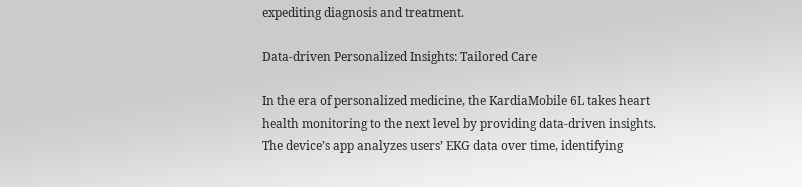expediting diagnosis and treatment.

Data-driven Personalized Insights: Tailored Care

In the era of personalized medicine, the KardiaMobile 6L takes heart health monitoring to the next level by providing data-driven insights. The device’s app analyzes users’ EKG data over time, identifying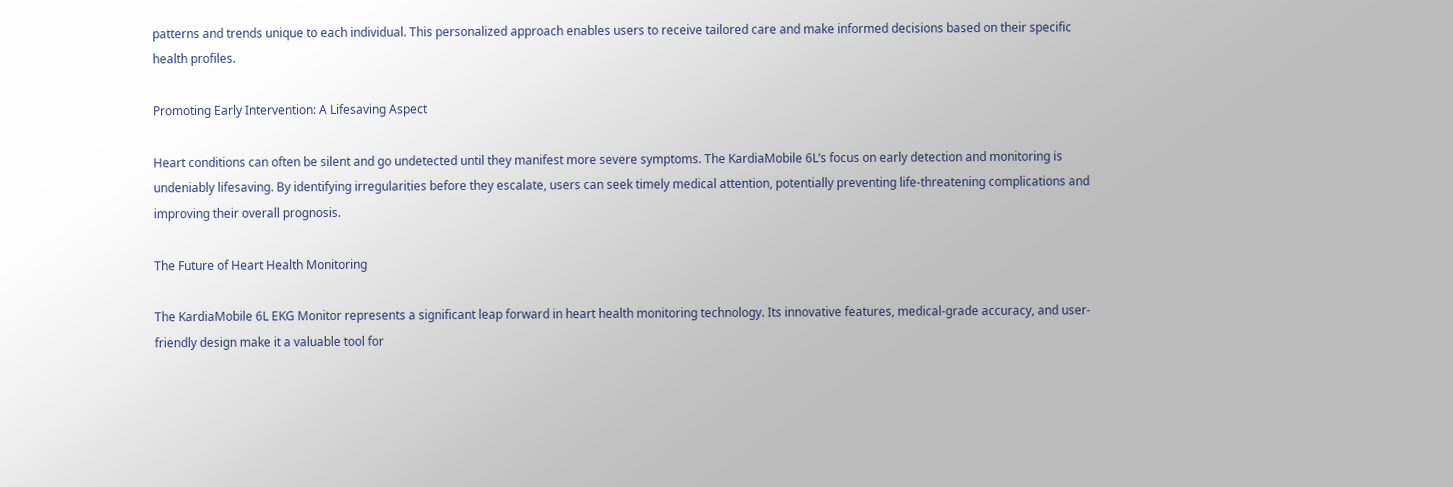patterns and trends unique to each individual. This personalized approach enables users to receive tailored care and make informed decisions based on their specific health profiles.

Promoting Early Intervention: A Lifesaving Aspect

Heart conditions can often be silent and go undetected until they manifest more severe symptoms. The KardiaMobile 6L’s focus on early detection and monitoring is undeniably lifesaving. By identifying irregularities before they escalate, users can seek timely medical attention, potentially preventing life-threatening complications and improving their overall prognosis.

The Future of Heart Health Monitoring

The KardiaMobile 6L EKG Monitor represents a significant leap forward in heart health monitoring technology. Its innovative features, medical-grade accuracy, and user-friendly design make it a valuable tool for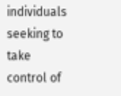individuals seeking to take control of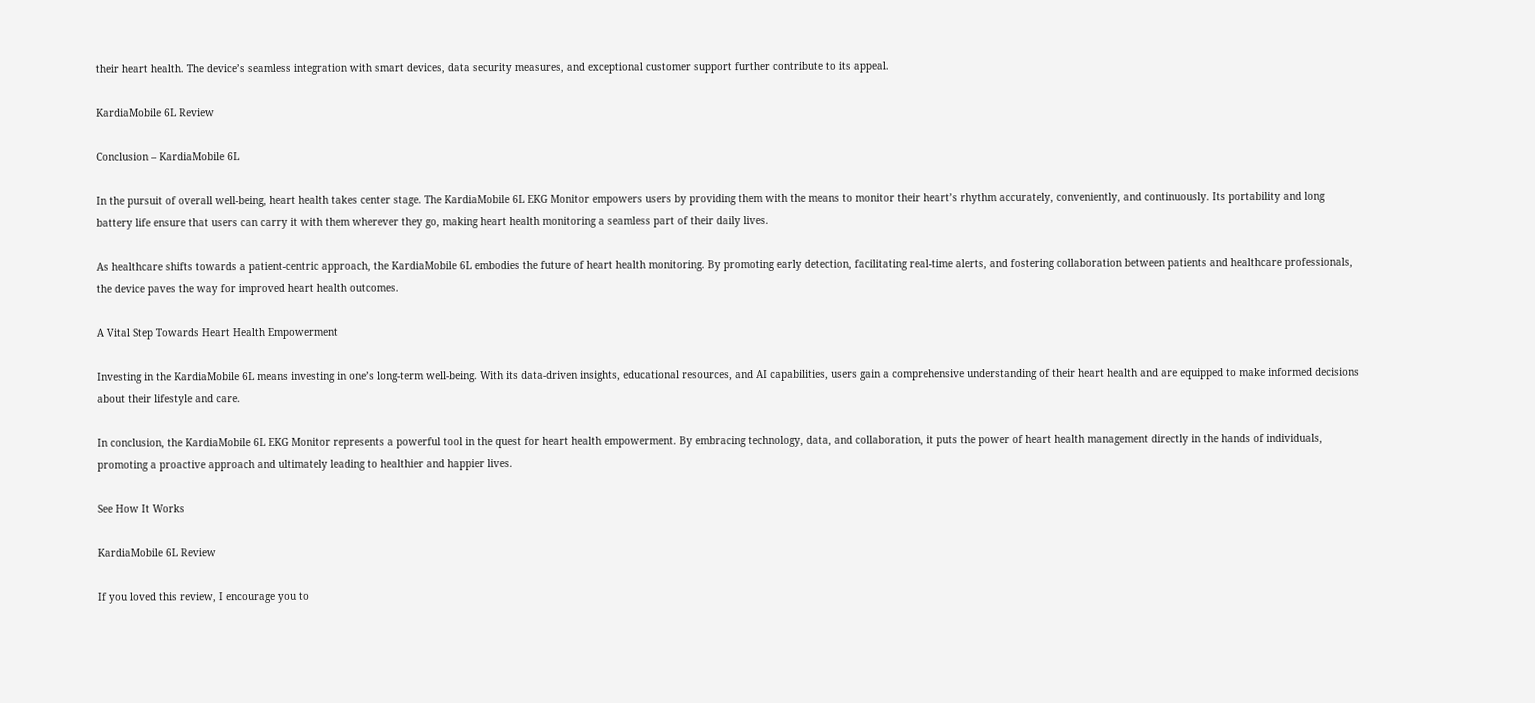their heart health. The device’s seamless integration with smart devices, data security measures, and exceptional customer support further contribute to its appeal.

KardiaMobile 6L Review

Conclusion – KardiaMobile 6L

In the pursuit of overall well-being, heart health takes center stage. The KardiaMobile 6L EKG Monitor empowers users by providing them with the means to monitor their heart’s rhythm accurately, conveniently, and continuously. Its portability and long battery life ensure that users can carry it with them wherever they go, making heart health monitoring a seamless part of their daily lives.

As healthcare shifts towards a patient-centric approach, the KardiaMobile 6L embodies the future of heart health monitoring. By promoting early detection, facilitating real-time alerts, and fostering collaboration between patients and healthcare professionals, the device paves the way for improved heart health outcomes.

A Vital Step Towards Heart Health Empowerment

Investing in the KardiaMobile 6L means investing in one’s long-term well-being. With its data-driven insights, educational resources, and AI capabilities, users gain a comprehensive understanding of their heart health and are equipped to make informed decisions about their lifestyle and care.

In conclusion, the KardiaMobile 6L EKG Monitor represents a powerful tool in the quest for heart health empowerment. By embracing technology, data, and collaboration, it puts the power of heart health management directly in the hands of individuals, promoting a proactive approach and ultimately leading to healthier and happier lives.

See How It Works

KardiaMobile 6L Review

If you loved this review, I encourage you to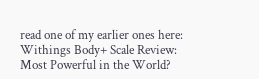read one of my earlier ones here: Withings Body+ Scale Review: Most Powerful in the World?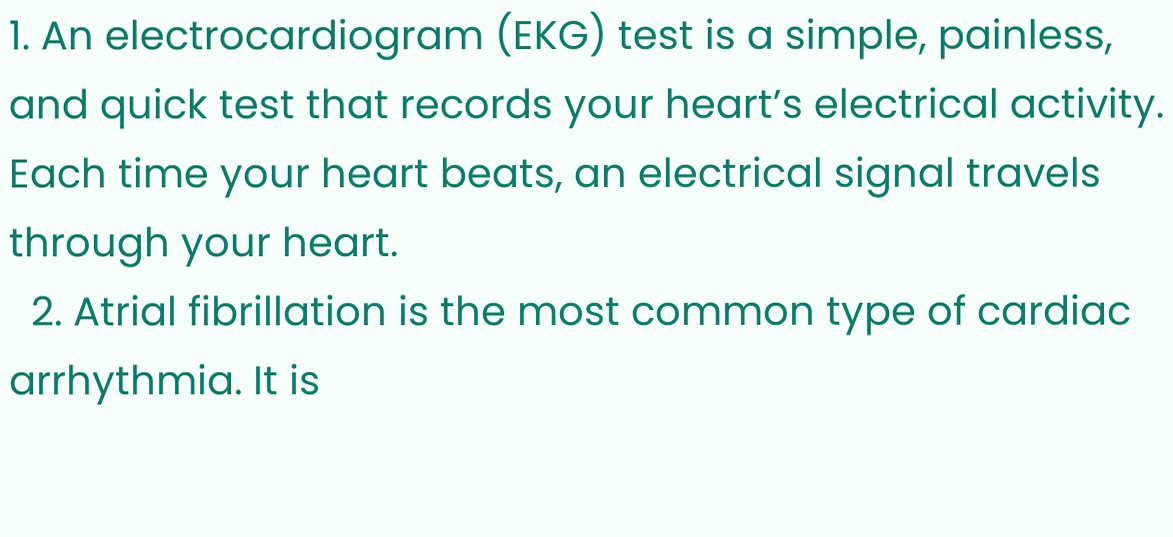1. An electrocardiogram (EKG) test is a simple, painless, and quick test that records your heart’s electrical activity. Each time your heart beats, an electrical signal travels through your heart.
  2. Atrial fibrillation is the most common type of cardiac arrhythmia. It is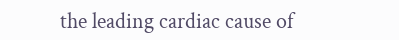the leading cardiac cause of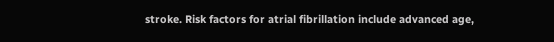stroke. Risk factors for atrial fibrillation include advanced age,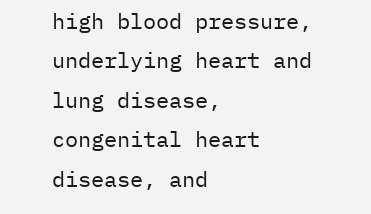high blood pressure, underlying heart and lung disease, congenital heart disease, and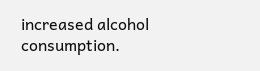increased alcohol consumption.